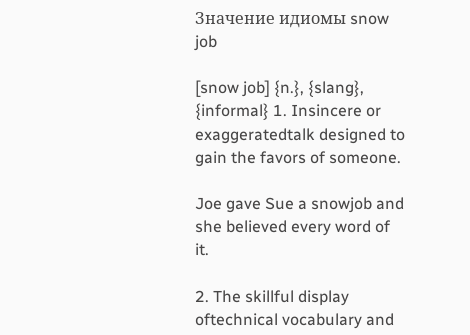Значение идиомы snow job

[snow job] {n.}, {slang}, {informal} 1. Insincere or exaggeratedtalk designed to gain the favors of someone.

Joe gave Sue a snowjob and she believed every word of it.

2. The skillful display oftechnical vocabulary and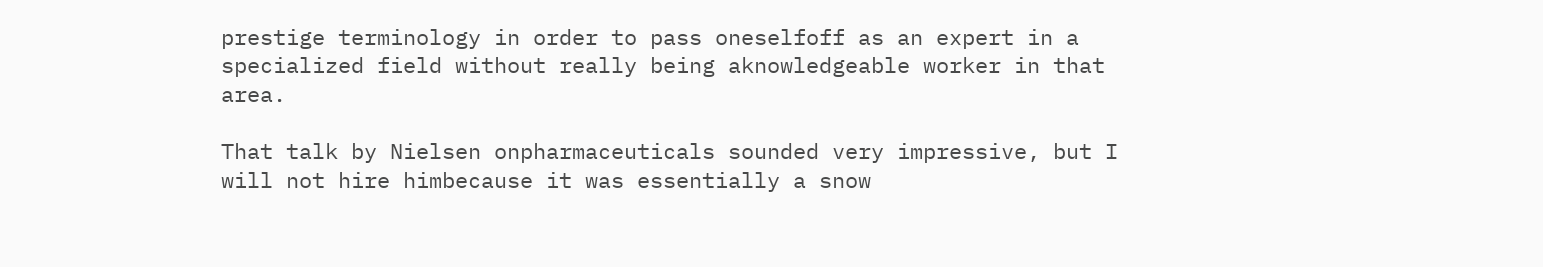prestige terminology in order to pass oneselfoff as an expert in a specialized field without really being aknowledgeable worker in that area.

That talk by Nielsen onpharmaceuticals sounded very impressive, but I will not hire himbecause it was essentially a snow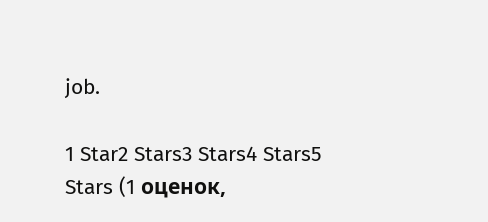job.

1 Star2 Stars3 Stars4 Stars5 Stars (1 оценок,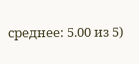среднее: 5.00 из 5)